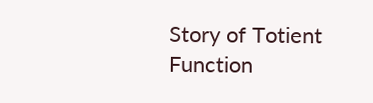Story of Totient Function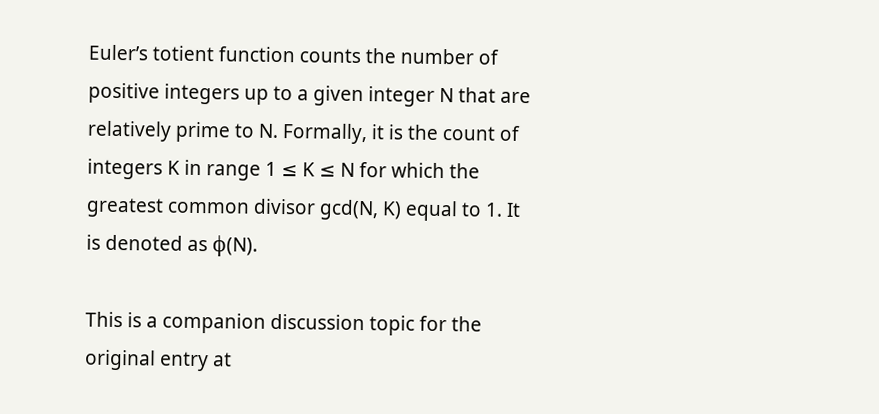Euler’s totient function counts the number of positive integers up to a given integer N that are relatively prime to N. Formally, it is the count of integers K in range 1 ≤ K ≤ N for which the greatest common divisor gcd(N, K) equal to 1. It is denoted as ϕ(N).

This is a companion discussion topic for the original entry at